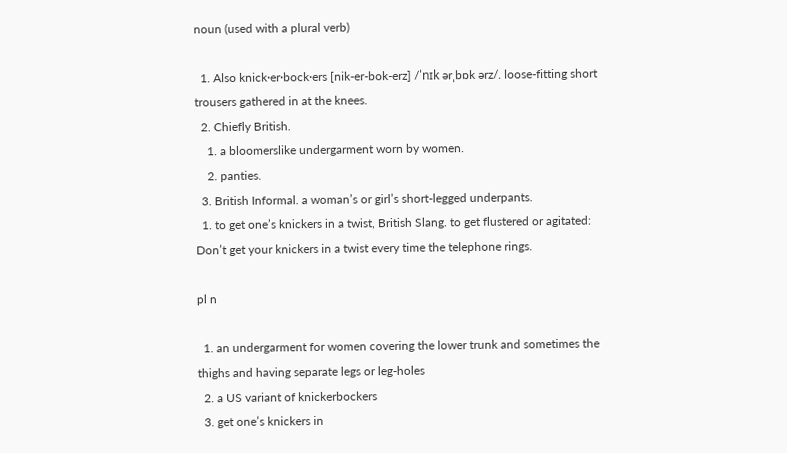noun (used with a plural verb)

  1. Also knick·er·bock·ers [nik-er-bok-erz] /ˈnɪk ərˌbɒk ərz/. loose-fitting short trousers gathered in at the knees.
  2. Chiefly British.
    1. a bloomerslike undergarment worn by women.
    2. panties.
  3. British Informal. a woman’s or girl’s short-legged underpants.
  1. to get one’s knickers in a twist, British Slang. to get flustered or agitated: Don’t get your knickers in a twist every time the telephone rings.

pl n

  1. an undergarment for women covering the lower trunk and sometimes the thighs and having separate legs or leg-holes
  2. a US variant of knickerbockers
  3. get one’s knickers in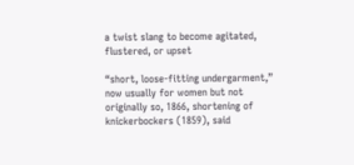a twist slang to become agitated, flustered, or upset

“short, loose-fitting undergarment,” now usually for women but not originally so, 1866, shortening of knickerbockers (1859), said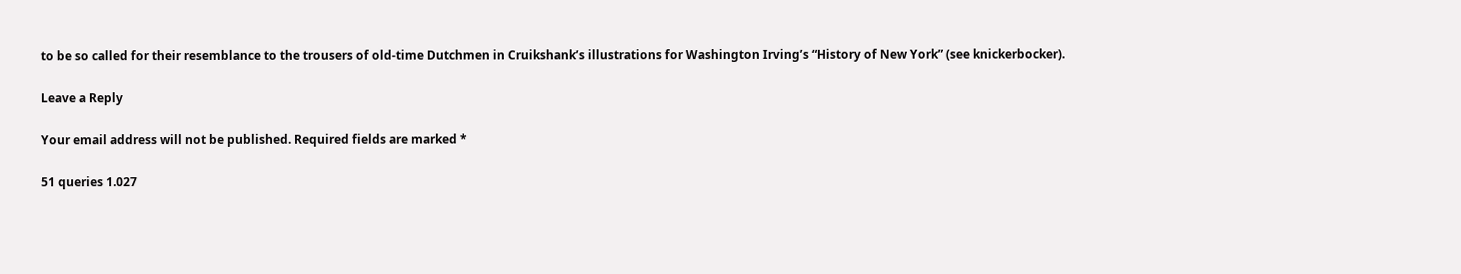to be so called for their resemblance to the trousers of old-time Dutchmen in Cruikshank’s illustrations for Washington Irving’s “History of New York” (see knickerbocker).

Leave a Reply

Your email address will not be published. Required fields are marked *

51 queries 1.027